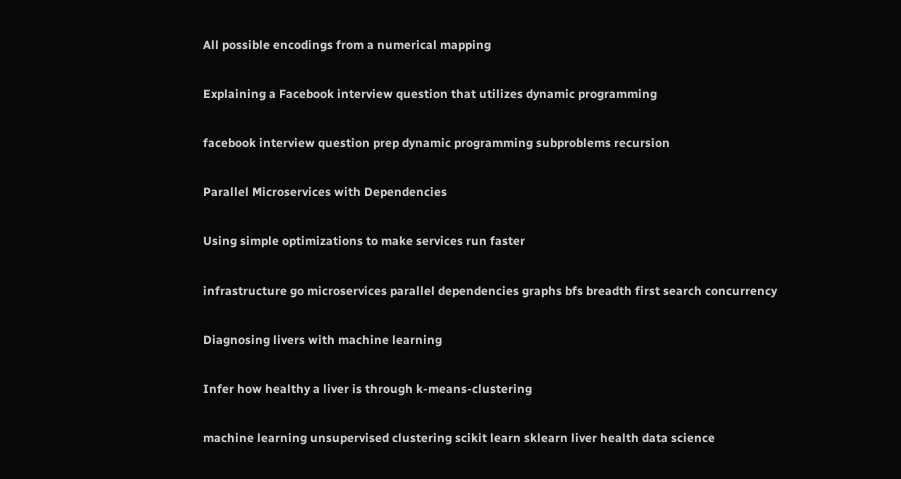All possible encodings from a numerical mapping

Explaining a Facebook interview question that utilizes dynamic programming

facebook interview question prep dynamic programming subproblems recursion

Parallel Microservices with Dependencies

Using simple optimizations to make services run faster

infrastructure go microservices parallel dependencies graphs bfs breadth first search concurrency

Diagnosing livers with machine learning

Infer how healthy a liver is through k-means-clustering

machine learning unsupervised clustering scikit learn sklearn liver health data science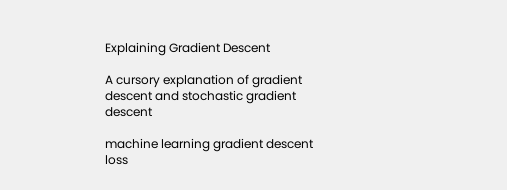Explaining Gradient Descent

A cursory explanation of gradient descent and stochastic gradient descent

machine learning gradient descent loss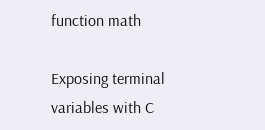function math

Exposing terminal variables with C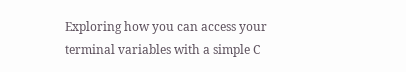Exploring how you can access your terminal variables with a simple C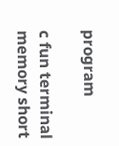program

c fun terminal memory short